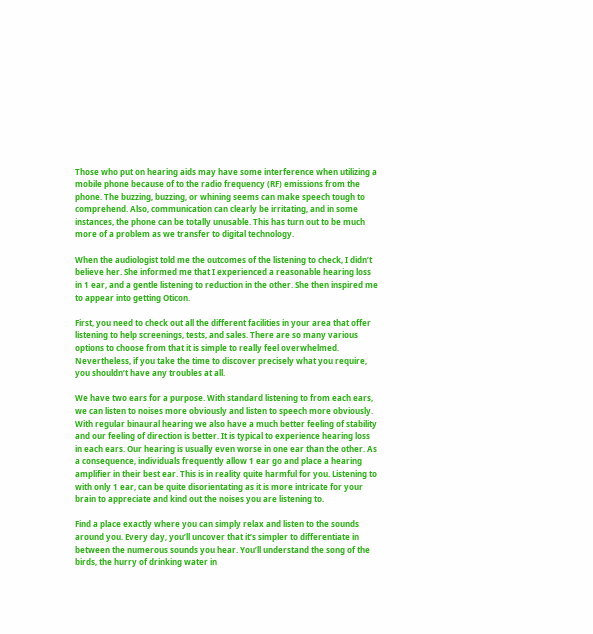Those who put on hearing aids may have some interference when utilizing a mobile phone because of to the radio frequency (RF) emissions from the phone. The buzzing, buzzing, or whining seems can make speech tough to comprehend. Also, communication can clearly be irritating, and in some instances, the phone can be totally unusable. This has turn out to be much more of a problem as we transfer to digital technology.

When the audiologist told me the outcomes of the listening to check, I didn’t believe her. She informed me that I experienced a reasonable hearing loss in 1 ear, and a gentle listening to reduction in the other. She then inspired me to appear into getting Oticon.

First, you need to check out all the different facilities in your area that offer listening to help screenings, tests, and sales. There are so many various options to choose from that it is simple to really feel overwhelmed. Nevertheless, if you take the time to discover precisely what you require, you shouldn’t have any troubles at all.

We have two ears for a purpose. With standard listening to from each ears, we can listen to noises more obviously and listen to speech more obviously. With regular binaural hearing we also have a much better feeling of stability and our feeling of direction is better. It is typical to experience hearing loss in each ears. Our hearing is usually even worse in one ear than the other. As a consequence, individuals frequently allow 1 ear go and place a hearing amplifier in their best ear. This is in reality quite harmful for you. Listening to with only 1 ear, can be quite disorientating as it is more intricate for your brain to appreciate and kind out the noises you are listening to.

Find a place exactly where you can simply relax and listen to the sounds around you. Every day, you’ll uncover that it’s simpler to differentiate in between the numerous sounds you hear. You’ll understand the song of the birds, the hurry of drinking water in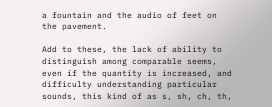a fountain and the audio of feet on the pavement.

Add to these, the lack of ability to distinguish among comparable seems, even if the quantity is increased, and difficulty understanding particular sounds, this kind of as s, sh, ch, th,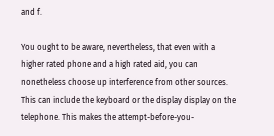and f.

You ought to be aware, nevertheless, that even with a higher rated phone and a high rated aid, you can nonetheless choose up interference from other sources. This can include the keyboard or the display display on the telephone. This makes the attempt-before-you-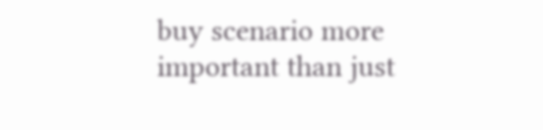buy scenario more important than just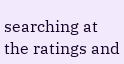searching at the ratings and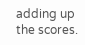adding up the scores.